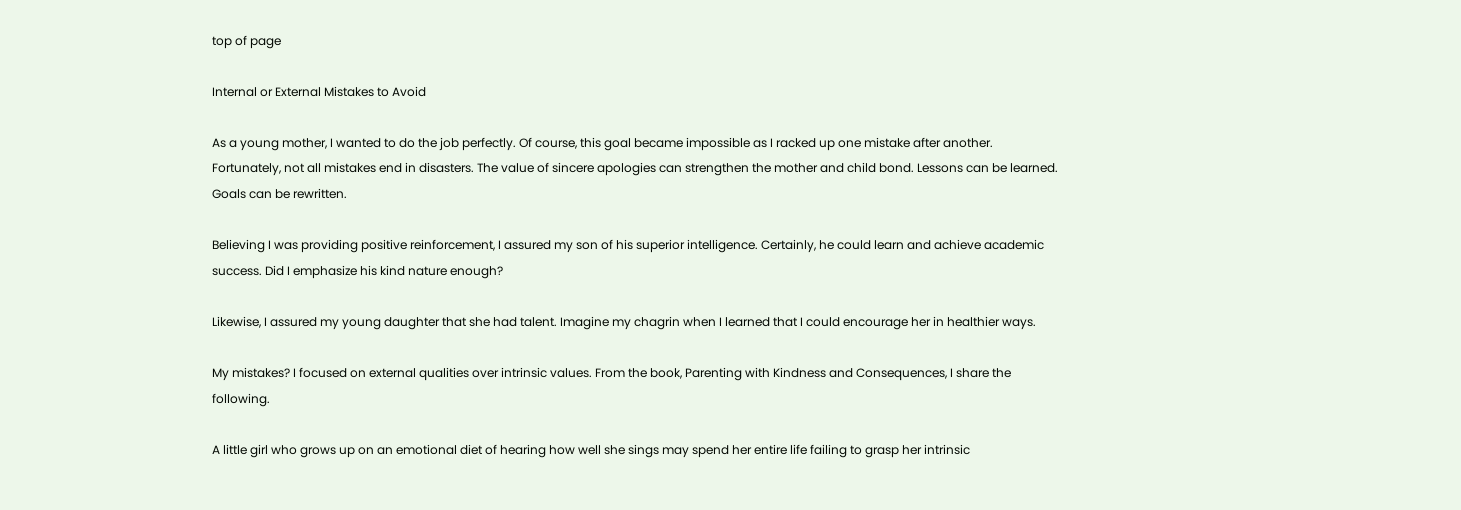top of page

Internal or External Mistakes to Avoid

As a young mother, I wanted to do the job perfectly. Of course, this goal became impossible as I racked up one mistake after another. Fortunately, not all mistakes end in disasters. The value of sincere apologies can strengthen the mother and child bond. Lessons can be learned. Goals can be rewritten.

Believing I was providing positive reinforcement, I assured my son of his superior intelligence. Certainly, he could learn and achieve academic success. Did I emphasize his kind nature enough?

Likewise, I assured my young daughter that she had talent. Imagine my chagrin when I learned that I could encourage her in healthier ways.

My mistakes? I focused on external qualities over intrinsic values. From the book, Parenting with Kindness and Consequences, I share the following.

A little girl who grows up on an emotional diet of hearing how well she sings may spend her entire life failing to grasp her intrinsic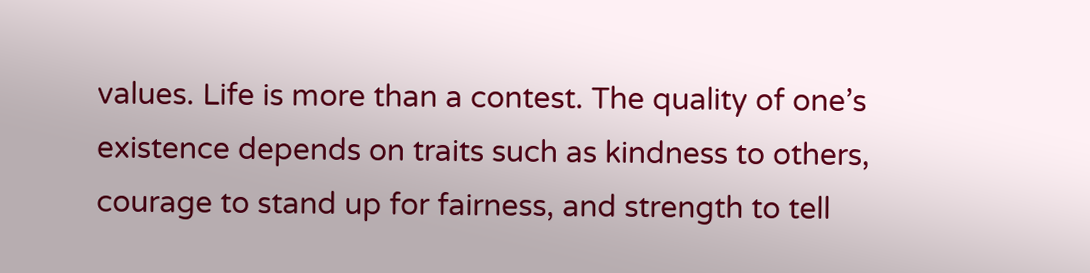values. Life is more than a contest. The quality of one’s existence depends on traits such as kindness to others, courage to stand up for fairness, and strength to tell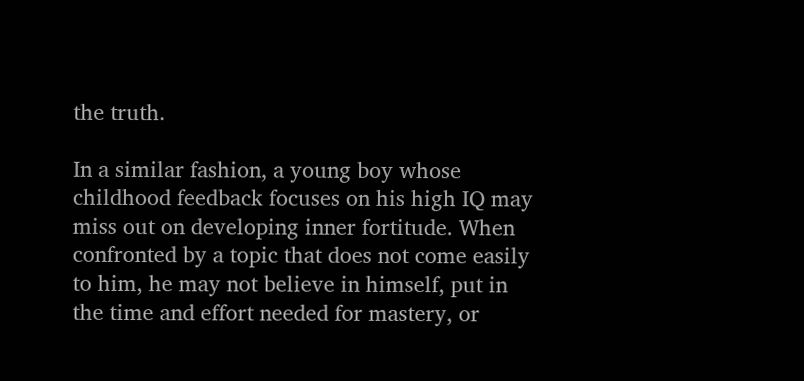the truth.

In a similar fashion, a young boy whose childhood feedback focuses on his high IQ may miss out on developing inner fortitude. When confronted by a topic that does not come easily to him, he may not believe in himself, put in the time and effort needed for mastery, or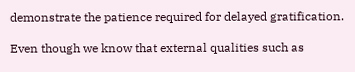demonstrate the patience required for delayed gratification.

Even though we know that external qualities such as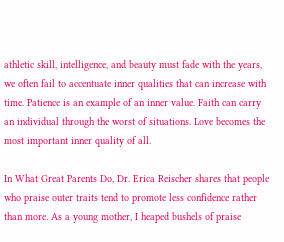athletic skill, intelligence, and beauty must fade with the years, we often fail to accentuate inner qualities that can increase with time. Patience is an example of an inner value. Faith can carry an individual through the worst of situations. Love becomes the most important inner quality of all.

In What Great Parents Do, Dr. Erica Reischer shares that people who praise outer traits tend to promote less confidence rather than more. As a young mother, I heaped bushels of praise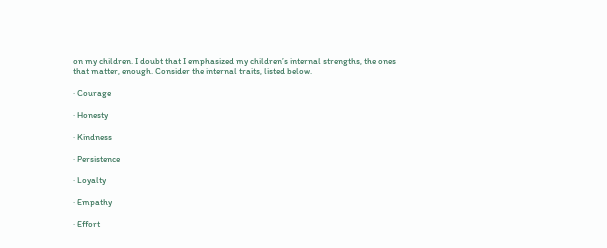on my children. I doubt that I emphasized my children’s internal strengths, the ones that matter, enough. Consider the internal traits, listed below.

· Courage

· Honesty

· Kindness

· Persistence

· Loyalty

· Empathy

· Effort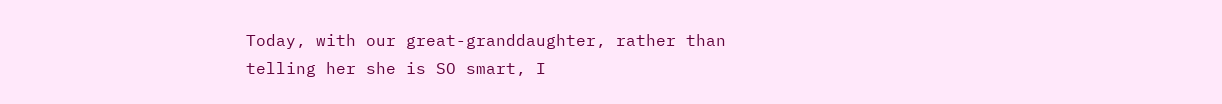Today, with our great-granddaughter, rather than telling her she is SO smart, I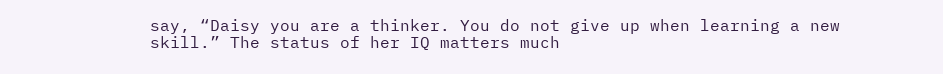say, “Daisy you are a thinker. You do not give up when learning a new skill.” The status of her IQ matters much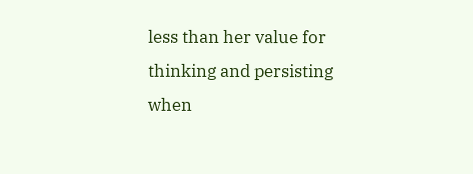less than her value for thinking and persisting when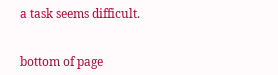a task seems difficult.


bottom of page